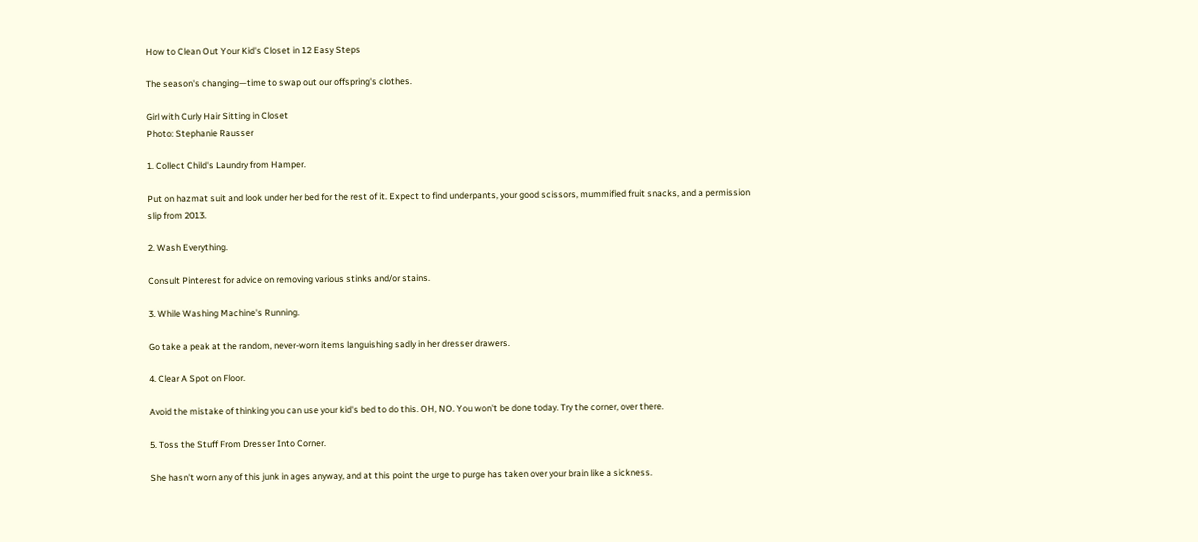How to Clean Out Your Kid's Closet in 12 Easy Steps

The season's changing—time to swap out our offspring's clothes.

Girl with Curly Hair Sitting in Closet
Photo: Stephanie Rausser

1. Collect Child's Laundry from Hamper.

Put on hazmat suit and look under her bed for the rest of it. Expect to find underpants, your good scissors, mummified fruit snacks, and a permission slip from 2013.

2. Wash Everything.

Consult Pinterest for advice on removing various stinks and/or stains.

3. While Washing Machine's Running.

Go take a peak at the random, never-worn items languishing sadly in her dresser drawers.

4. Clear A Spot on Floor.

Avoid the mistake of thinking you can use your kid's bed to do this. OH, NO. You won't be done today. Try the corner, over there.

5. Toss the Stuff From Dresser Into Corner.

She hasn't worn any of this junk in ages anyway, and at this point the urge to purge has taken over your brain like a sickness.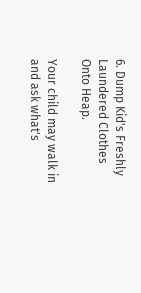6. Dump Kid's Freshly Laundered Clothes Onto Heap.

Your child may walk in and ask what's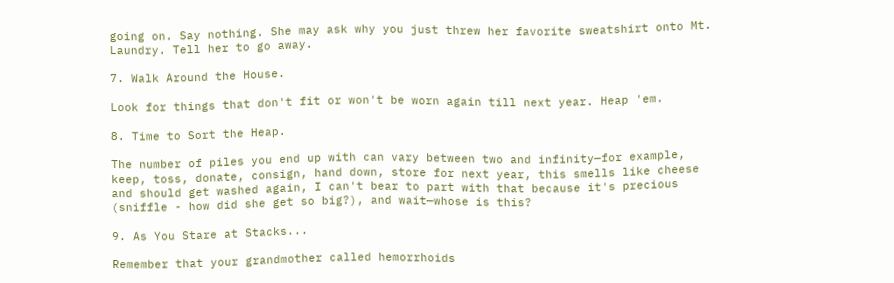going on. Say nothing. She may ask why you just threw her favorite sweatshirt onto Mt. Laundry. Tell her to go away.

7. Walk Around the House.

Look for things that don't fit or won't be worn again till next year. Heap 'em.

8. Time to Sort the Heap.

The number of piles you end up with can vary between two and infinity—for example, keep, toss, donate, consign, hand down, store for next year, this smells like cheese and should get washed again, I can't bear to part with that because it's precious (sniffle - how did she get so big?), and wait—whose is this?

9. As You Stare at Stacks...

Remember that your grandmother called hemorrhoids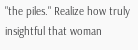"the piles." Realize how truly insightful that woman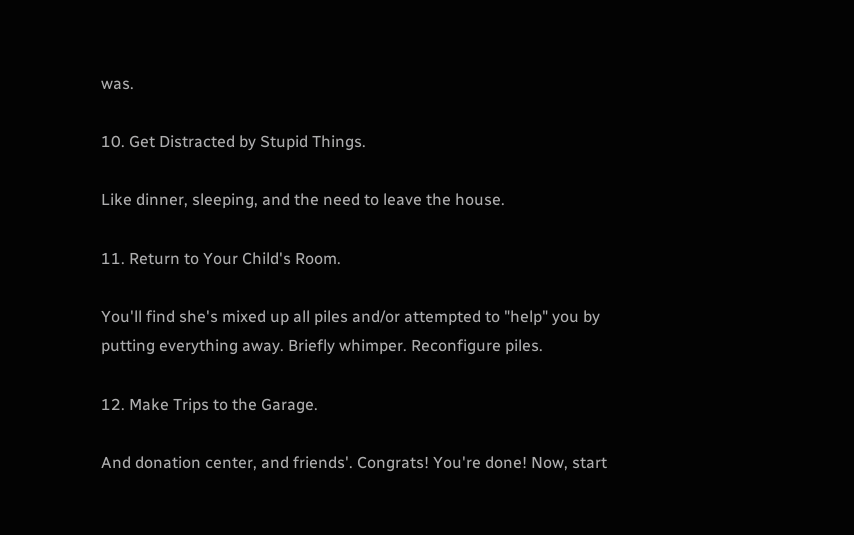was.

10. Get Distracted by Stupid Things.

Like dinner, sleeping, and the need to leave the house.

11. Return to Your Child's Room.

You'll find she's mixed up all piles and/or attempted to "help" you by putting everything away. Briefly whimper. Reconfigure piles.

12. Make Trips to the Garage.

And donation center, and friends'. Congrats! You're done! Now, start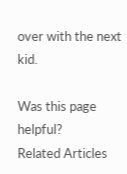over with the next kid.

Was this page helpful?
Related Articles